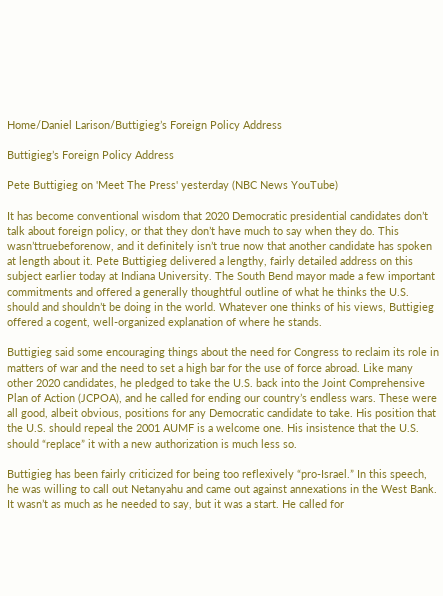Home/Daniel Larison/Buttigieg’s Foreign Policy Address

Buttigieg’s Foreign Policy Address

Pete Buttigieg on 'Meet The Press' yesterday (NBC News YouTube)

It has become conventional wisdom that 2020 Democratic presidential candidates don’t talk about foreign policy, or that they don’t have much to say when they do. This wasn’ttruebeforenow, and it definitely isn’t true now that another candidate has spoken at length about it. Pete Buttigieg delivered a lengthy, fairly detailed address on this subject earlier today at Indiana University. The South Bend mayor made a few important commitments and offered a generally thoughtful outline of what he thinks the U.S. should and shouldn’t be doing in the world. Whatever one thinks of his views, Buttigieg offered a cogent, well-organized explanation of where he stands.

Buttigieg said some encouraging things about the need for Congress to reclaim its role in matters of war and the need to set a high bar for the use of force abroad. Like many other 2020 candidates, he pledged to take the U.S. back into the Joint Comprehensive Plan of Action (JCPOA), and he called for ending our country’s endless wars. These were all good, albeit obvious, positions for any Democratic candidate to take. His position that the U.S. should repeal the 2001 AUMF is a welcome one. His insistence that the U.S. should “replace” it with a new authorization is much less so.

Buttigieg has been fairly criticized for being too reflexively “pro-Israel.” In this speech, he was willing to call out Netanyahu and came out against annexations in the West Bank. It wasn’t as much as he needed to say, but it was a start. He called for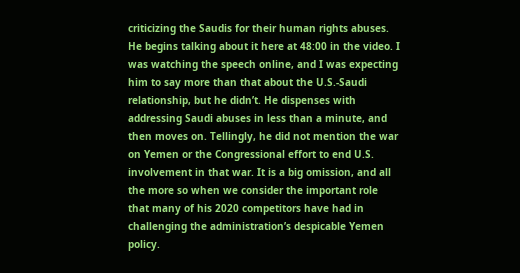criticizing the Saudis for their human rights abuses. He begins talking about it here at 48:00 in the video. I was watching the speech online, and I was expecting him to say more than that about the U.S.-Saudi relationship, but he didn’t. He dispenses with addressing Saudi abuses in less than a minute, and then moves on. Tellingly, he did not mention the war on Yemen or the Congressional effort to end U.S. involvement in that war. It is a big omission, and all the more so when we consider the important role that many of his 2020 competitors have had in challenging the administration’s despicable Yemen policy.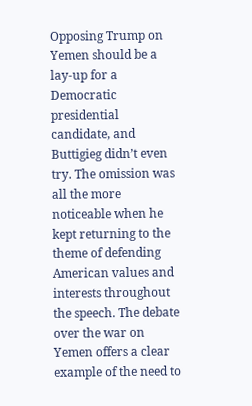Opposing Trump on Yemen should be a lay-up for a Democratic presidential candidate, and Buttigieg didn’t even try. The omission was all the more noticeable when he kept returning to the theme of defending American values and interests throughout the speech. The debate over the war on Yemen offers a clear example of the need to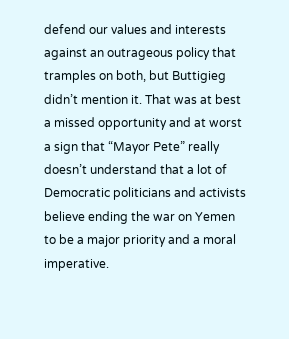defend our values and interests against an outrageous policy that tramples on both, but Buttigieg didn’t mention it. That was at best a missed opportunity and at worst a sign that “Mayor Pete” really doesn’t understand that a lot of Democratic politicians and activists believe ending the war on Yemen to be a major priority and a moral imperative.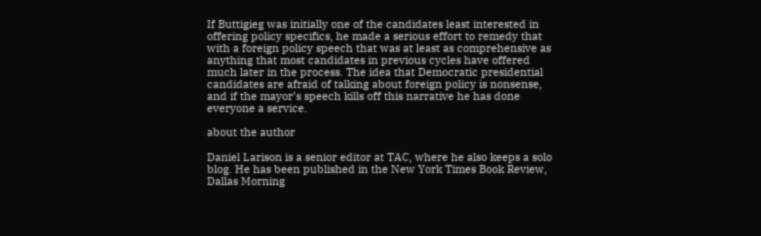If Buttigieg was initially one of the candidates least interested in offering policy specifics, he made a serious effort to remedy that with a foreign policy speech that was at least as comprehensive as anything that most candidates in previous cycles have offered much later in the process. The idea that Democratic presidential candidates are afraid of talking about foreign policy is nonsense, and if the mayor’s speech kills off this narrative he has done everyone a service.

about the author

Daniel Larison is a senior editor at TAC, where he also keeps a solo blog. He has been published in the New York Times Book Review, Dallas Morning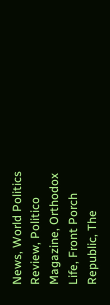News, World Politics Review, Politico Magazine, Orthodox Life, Front Porch Republic, The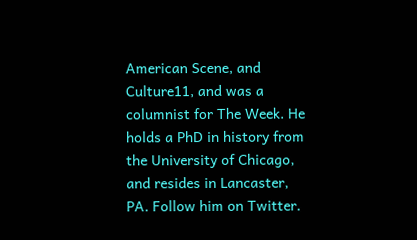American Scene, and Culture11, and was a columnist for The Week. He holds a PhD in history from the University of Chicago, and resides in Lancaster, PA. Follow him on Twitter.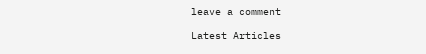leave a comment

Latest Articles